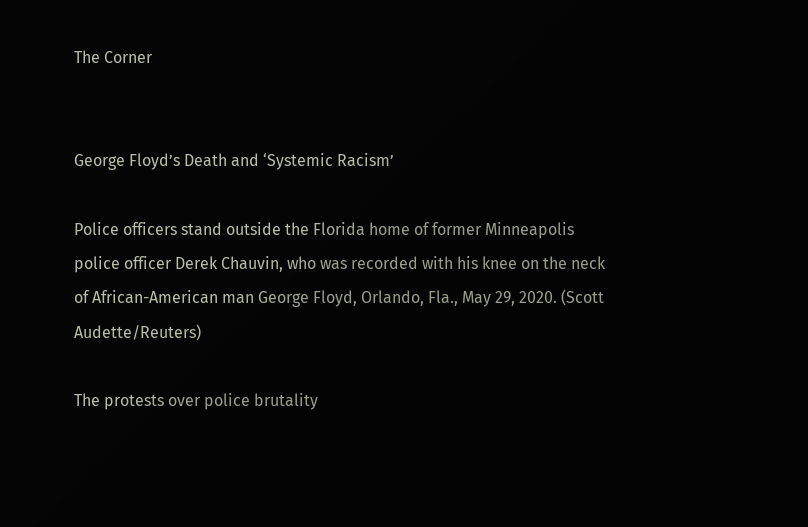The Corner


George Floyd’s Death and ‘Systemic Racism’

Police officers stand outside the Florida home of former Minneapolis police officer Derek Chauvin, who was recorded with his knee on the neck of African-American man George Floyd, Orlando, Fla., May 29, 2020. (Scott Audette/Reuters)

The protests over police brutality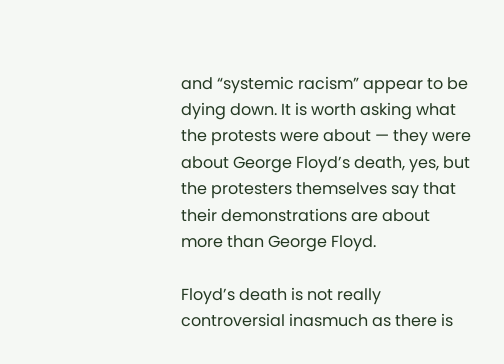and “systemic racism” appear to be dying down. It is worth asking what the protests were about — they were about George Floyd’s death, yes, but the protesters themselves say that their demonstrations are about more than George Floyd.

Floyd’s death is not really controversial inasmuch as there is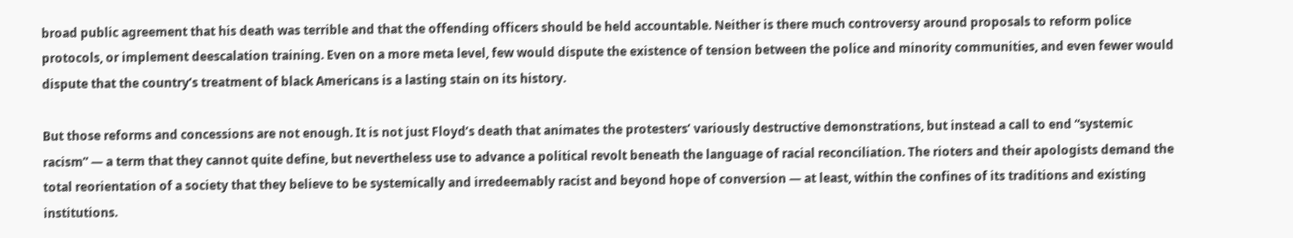broad public agreement that his death was terrible and that the offending officers should be held accountable. Neither is there much controversy around proposals to reform police protocols, or implement deescalation training. Even on a more meta level, few would dispute the existence of tension between the police and minority communities, and even fewer would dispute that the country’s treatment of black Americans is a lasting stain on its history.

But those reforms and concessions are not enough. It is not just Floyd’s death that animates the protesters’ variously destructive demonstrations, but instead a call to end “systemic racism” — a term that they cannot quite define, but nevertheless use to advance a political revolt beneath the language of racial reconciliation. The rioters and their apologists demand the total reorientation of a society that they believe to be systemically and irredeemably racist and beyond hope of conversion — at least, within the confines of its traditions and existing institutions.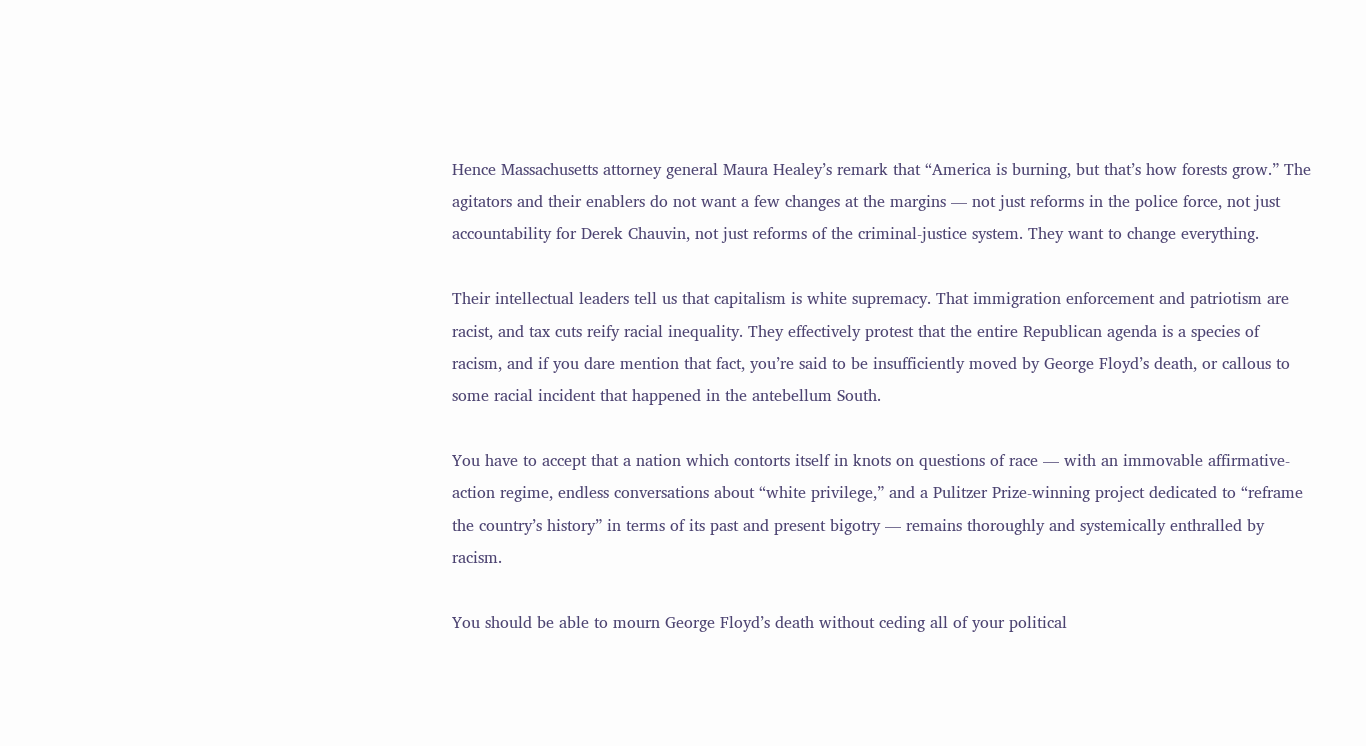Hence Massachusetts attorney general Maura Healey’s remark that “America is burning, but that’s how forests grow.” The agitators and their enablers do not want a few changes at the margins — not just reforms in the police force, not just accountability for Derek Chauvin, not just reforms of the criminal-justice system. They want to change everything.

Their intellectual leaders tell us that capitalism is white supremacy. That immigration enforcement and patriotism are racist, and tax cuts reify racial inequality. They effectively protest that the entire Republican agenda is a species of racism, and if you dare mention that fact, you’re said to be insufficiently moved by George Floyd’s death, or callous to some racial incident that happened in the antebellum South.

You have to accept that a nation which contorts itself in knots on questions of race — with an immovable affirmative-action regime, endless conversations about “white privilege,” and a Pulitzer Prize-winning project dedicated to “reframe the country’s history” in terms of its past and present bigotry — remains thoroughly and systemically enthralled by racism.

You should be able to mourn George Floyd’s death without ceding all of your political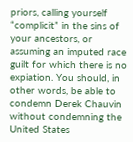priors, calling yourself “complicit” in the sins of your ancestors, or assuming an imputed race guilt for which there is no expiation. You should, in other words, be able to condemn Derek Chauvin without condemning the United States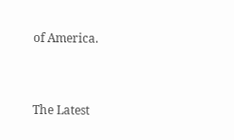of America.


The Latest